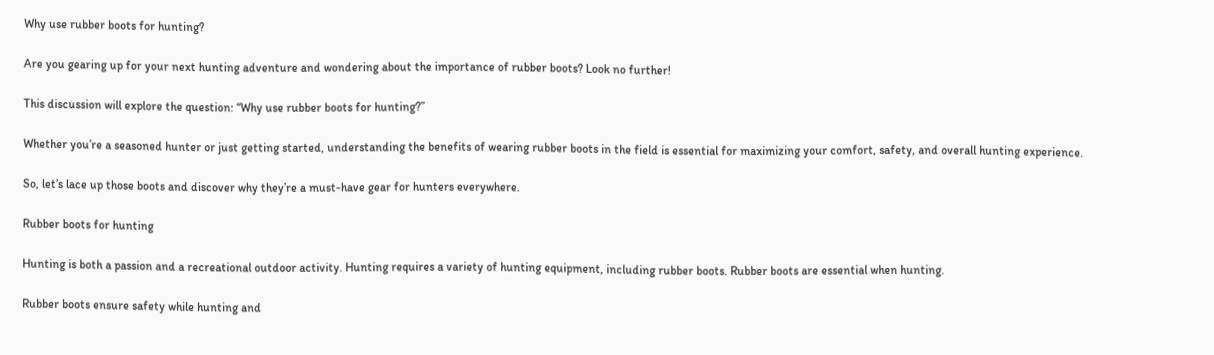Why use rubber boots for hunting?

Are you gearing up for your next hunting adventure and wondering about the importance of rubber boots? Look no further!

This discussion will explore the question: “Why use rubber boots for hunting?”

Whether you’re a seasoned hunter or just getting started, understanding the benefits of wearing rubber boots in the field is essential for maximizing your comfort, safety, and overall hunting experience.

So, let’s lace up those boots and discover why they’re a must-have gear for hunters everywhere.

Rubber boots for hunting

Hunting is both a passion and a recreational outdoor activity. Hunting requires a variety of hunting equipment, including rubber boots. Rubber boots are essential when hunting.

Rubber boots ensure safety while hunting and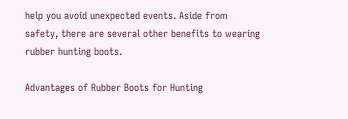help you avoid unexpected events. Aside from safety, there are several other benefits to wearing rubber hunting boots.

Advantages of Rubber Boots for Hunting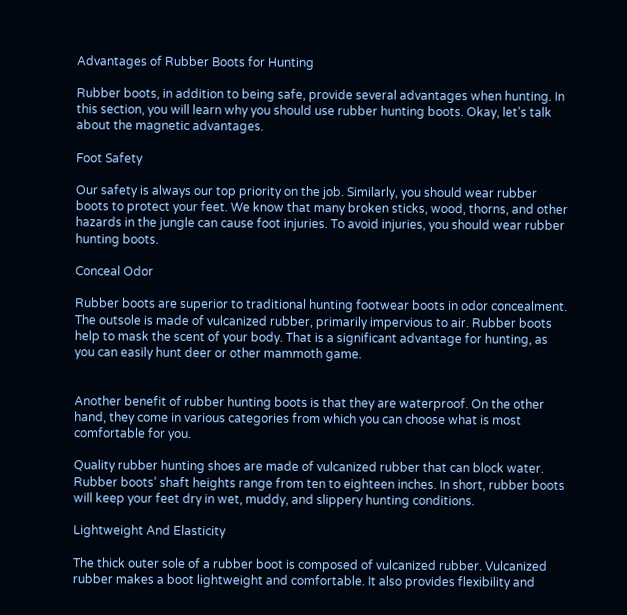Advantages of Rubber Boots for Hunting

Rubber boots, in addition to being safe, provide several advantages when hunting. In this section, you will learn why you should use rubber hunting boots. Okay, let’s talk about the magnetic advantages.

Foot Safety

Our safety is always our top priority on the job. Similarly, you should wear rubber boots to protect your feet. We know that many broken sticks, wood, thorns, and other hazards in the jungle can cause foot injuries. To avoid injuries, you should wear rubber hunting boots.

Conceal Odor

Rubber boots are superior to traditional hunting footwear boots in odor concealment. The outsole is made of vulcanized rubber, primarily impervious to air. Rubber boots help to mask the scent of your body. That is a significant advantage for hunting, as you can easily hunt deer or other mammoth game.


Another benefit of rubber hunting boots is that they are waterproof. On the other hand, they come in various categories from which you can choose what is most comfortable for you.

Quality rubber hunting shoes are made of vulcanized rubber that can block water. Rubber boots’ shaft heights range from ten to eighteen inches. In short, rubber boots will keep your feet dry in wet, muddy, and slippery hunting conditions.

Lightweight And Elasticity

The thick outer sole of a rubber boot is composed of vulcanized rubber. Vulcanized rubber makes a boot lightweight and comfortable. It also provides flexibility and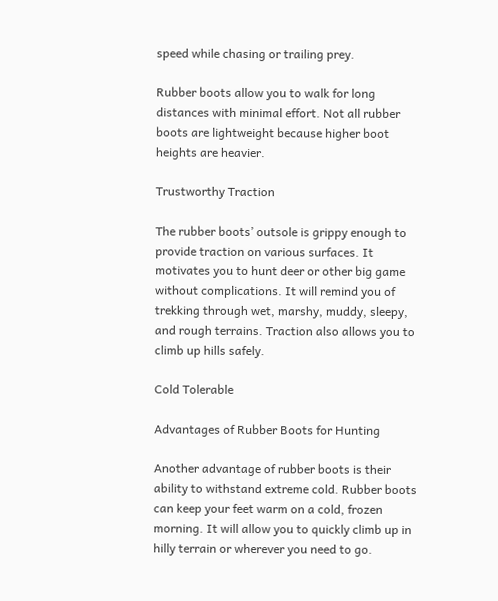speed while chasing or trailing prey.

Rubber boots allow you to walk for long distances with minimal effort. Not all rubber boots are lightweight because higher boot heights are heavier.

Trustworthy Traction

The rubber boots’ outsole is grippy enough to provide traction on various surfaces. It motivates you to hunt deer or other big game without complications. It will remind you of trekking through wet, marshy, muddy, sleepy, and rough terrains. Traction also allows you to climb up hills safely.

Cold Tolerable

Advantages of Rubber Boots for Hunting

Another advantage of rubber boots is their ability to withstand extreme cold. Rubber boots can keep your feet warm on a cold, frozen morning. It will allow you to quickly climb up in hilly terrain or wherever you need to go.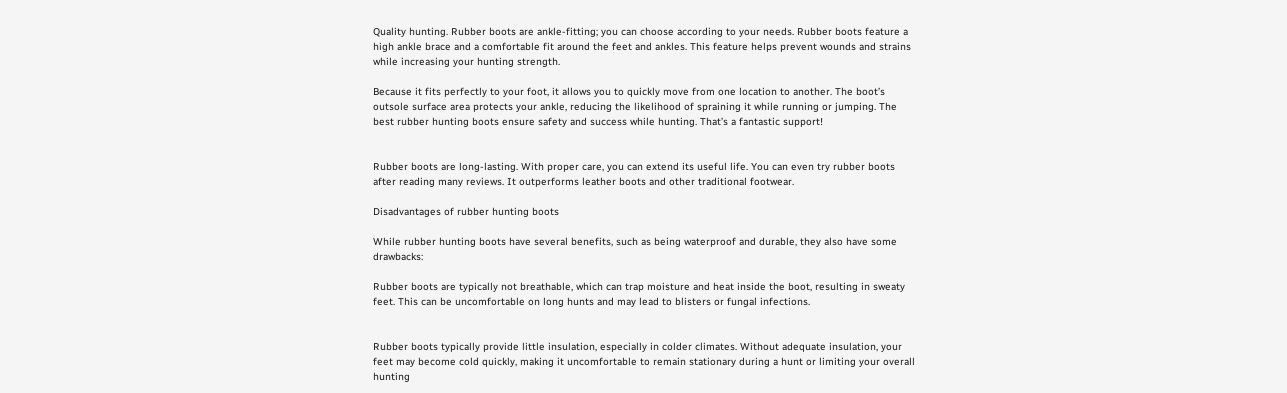Quality hunting. Rubber boots are ankle-fitting; you can choose according to your needs. Rubber boots feature a high ankle brace and a comfortable fit around the feet and ankles. This feature helps prevent wounds and strains while increasing your hunting strength.

Because it fits perfectly to your foot, it allows you to quickly move from one location to another. The boot’s outsole surface area protects your ankle, reducing the likelihood of spraining it while running or jumping. The best rubber hunting boots ensure safety and success while hunting. That’s a fantastic support!


Rubber boots are long-lasting. With proper care, you can extend its useful life. You can even try rubber boots after reading many reviews. It outperforms leather boots and other traditional footwear.

Disadvantages of rubber hunting boots

While rubber hunting boots have several benefits, such as being waterproof and durable, they also have some drawbacks:

Rubber boots are typically not breathable, which can trap moisture and heat inside the boot, resulting in sweaty feet. This can be uncomfortable on long hunts and may lead to blisters or fungal infections.


Rubber boots typically provide little insulation, especially in colder climates. Without adequate insulation, your feet may become cold quickly, making it uncomfortable to remain stationary during a hunt or limiting your overall hunting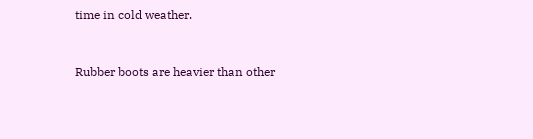time in cold weather.


Rubber boots are heavier than other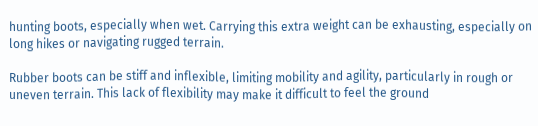hunting boots, especially when wet. Carrying this extra weight can be exhausting, especially on long hikes or navigating rugged terrain.

Rubber boots can be stiff and inflexible, limiting mobility and agility, particularly in rough or uneven terrain. This lack of flexibility may make it difficult to feel the ground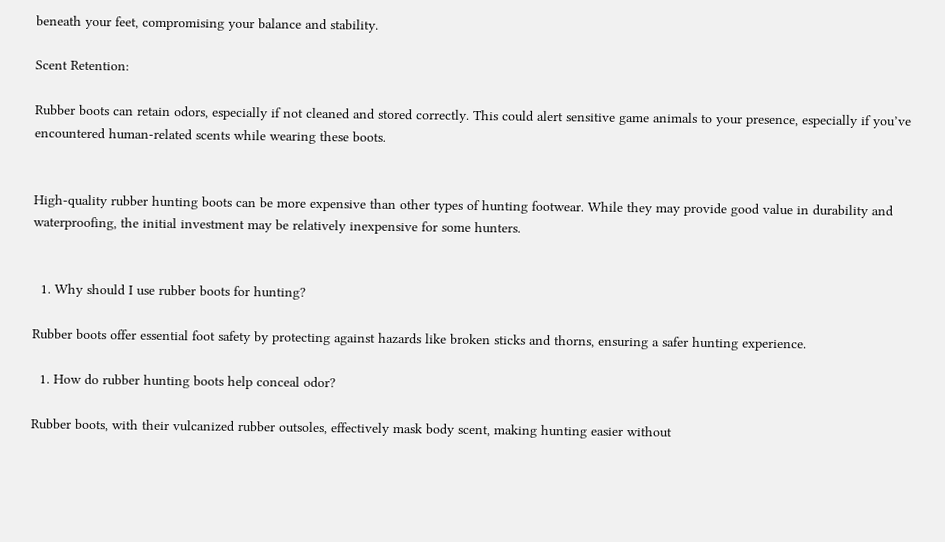beneath your feet, compromising your balance and stability.

Scent Retention:

Rubber boots can retain odors, especially if not cleaned and stored correctly. This could alert sensitive game animals to your presence, especially if you’ve encountered human-related scents while wearing these boots.


High-quality rubber hunting boots can be more expensive than other types of hunting footwear. While they may provide good value in durability and waterproofing, the initial investment may be relatively inexpensive for some hunters.


  1. Why should I use rubber boots for hunting?

Rubber boots offer essential foot safety by protecting against hazards like broken sticks and thorns, ensuring a safer hunting experience.

  1. How do rubber hunting boots help conceal odor?

Rubber boots, with their vulcanized rubber outsoles, effectively mask body scent, making hunting easier without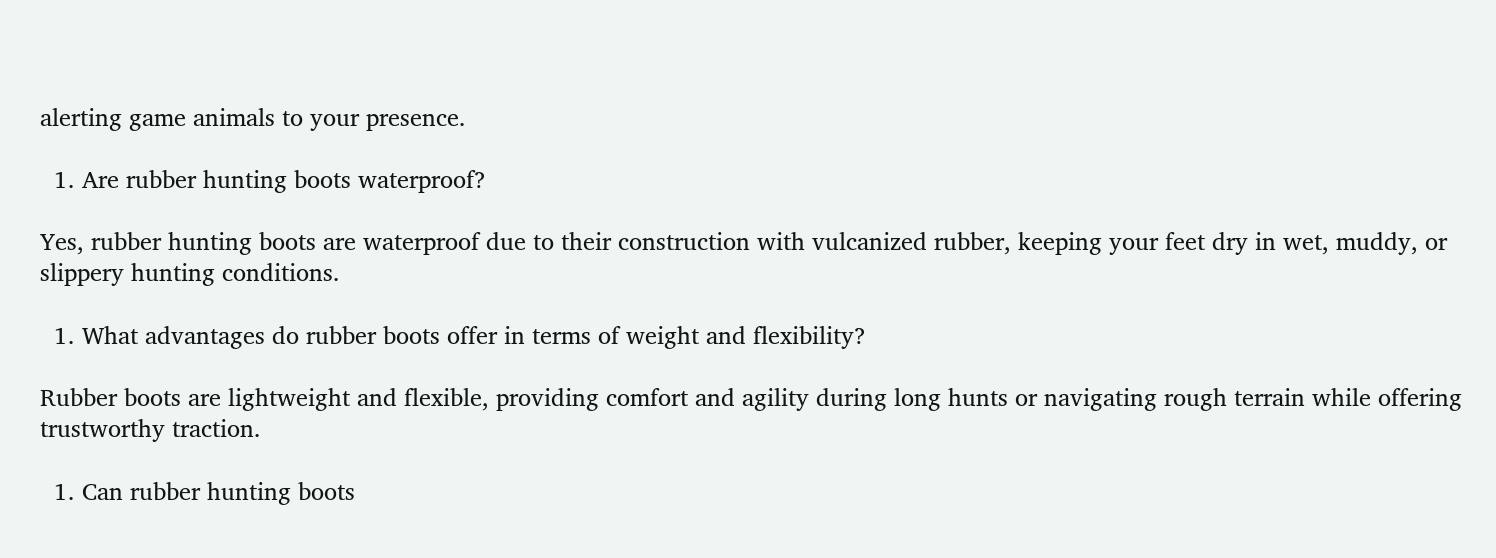alerting game animals to your presence.

  1. Are rubber hunting boots waterproof?

Yes, rubber hunting boots are waterproof due to their construction with vulcanized rubber, keeping your feet dry in wet, muddy, or slippery hunting conditions.

  1. What advantages do rubber boots offer in terms of weight and flexibility?

Rubber boots are lightweight and flexible, providing comfort and agility during long hunts or navigating rough terrain while offering trustworthy traction.

  1. Can rubber hunting boots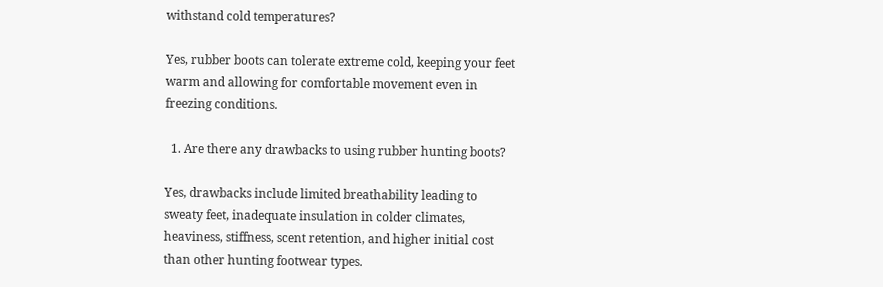withstand cold temperatures?

Yes, rubber boots can tolerate extreme cold, keeping your feet warm and allowing for comfortable movement even in freezing conditions.

  1. Are there any drawbacks to using rubber hunting boots?

Yes, drawbacks include limited breathability leading to sweaty feet, inadequate insulation in colder climates, heaviness, stiffness, scent retention, and higher initial cost than other hunting footwear types.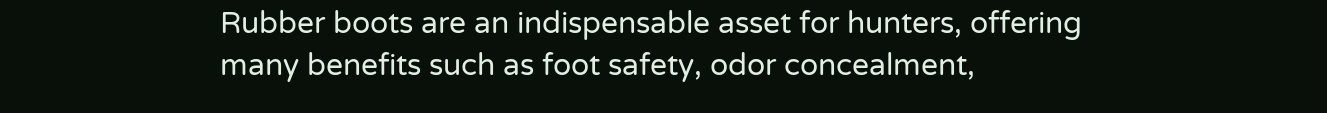Rubber boots are an indispensable asset for hunters, offering many benefits such as foot safety, odor concealment,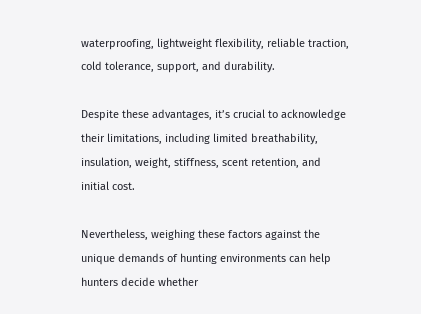waterproofing, lightweight flexibility, reliable traction, cold tolerance, support, and durability.

Despite these advantages, it’s crucial to acknowledge their limitations, including limited breathability, insulation, weight, stiffness, scent retention, and initial cost.

Nevertheless, weighing these factors against the unique demands of hunting environments can help hunters decide whether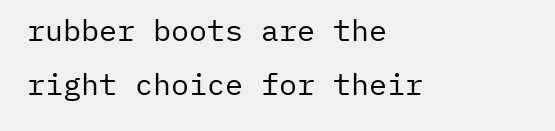rubber boots are the right choice for their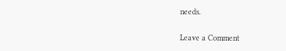needs.

Leave a Comment